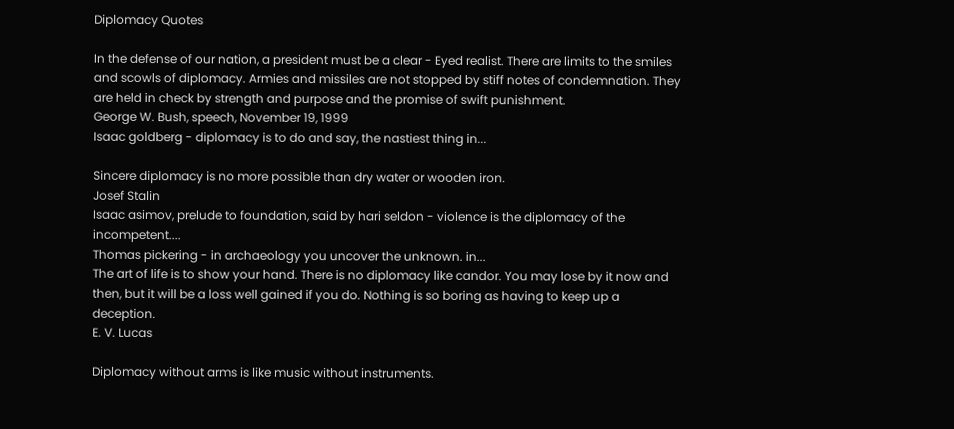Diplomacy Quotes

In the defense of our nation, a president must be a clear - Eyed realist. There are limits to the smiles and scowls of diplomacy. Armies and missiles are not stopped by stiff notes of condemnation. They are held in check by strength and purpose and the promise of swift punishment.
George W. Bush, speech, November 19, 1999
Isaac goldberg - diplomacy is to do and say, the nastiest thing in...

Sincere diplomacy is no more possible than dry water or wooden iron.
Josef Stalin
Isaac asimov, prelude to foundation, said by hari seldon - violence is the diplomacy of the incompetent....
Thomas pickering - in archaeology you uncover the unknown. in...
The art of life is to show your hand. There is no diplomacy like candor. You may lose by it now and then, but it will be a loss well gained if you do. Nothing is so boring as having to keep up a deception.
E. V. Lucas

Diplomacy without arms is like music without instruments.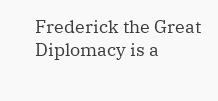Frederick the Great
Diplomacy is a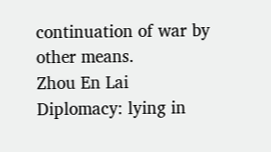continuation of war by other means.
Zhou En Lai
Diplomacy: lying in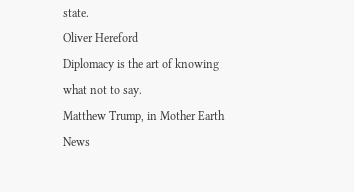state.
Oliver Hereford
Diplomacy is the art of knowing what not to say.
Matthew Trump, in Mother Earth News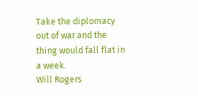Take the diplomacy out of war and the thing would fall flat in a week.
Will Rogers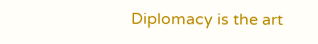Diplomacy is the art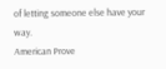of letting someone else have your way.
American Prove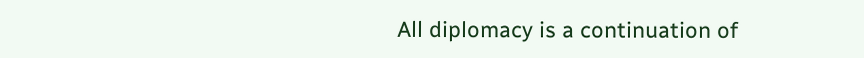All diplomacy is a continuation of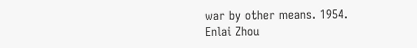war by other means. 1954.
Enlai Zhou